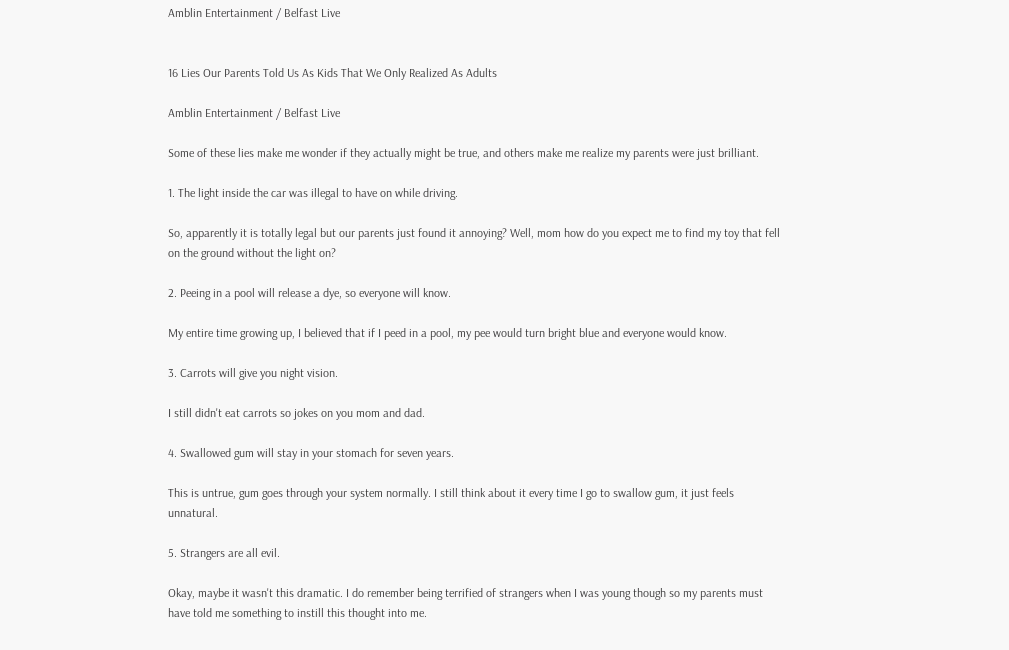Amblin Entertainment / Belfast Live


16 Lies Our Parents Told Us As Kids That We Only Realized As Adults

Amblin Entertainment / Belfast Live

Some of these lies make me wonder if they actually might be true, and others make me realize my parents were just brilliant.

1. The light inside the car was illegal to have on while driving.

So, apparently it is totally legal but our parents just found it annoying? Well, mom how do you expect me to find my toy that fell on the ground without the light on?

2. Peeing in a pool will release a dye, so everyone will know.

My entire time growing up, I believed that if I peed in a pool, my pee would turn bright blue and everyone would know.

3. Carrots will give you night vision.

I still didn't eat carrots so jokes on you mom and dad.

4. Swallowed gum will stay in your stomach for seven years.

This is untrue, gum goes through your system normally. I still think about it every time I go to swallow gum, it just feels unnatural.

5. Strangers are all evil.

Okay, maybe it wasn't this dramatic. I do remember being terrified of strangers when I was young though so my parents must have told me something to instill this thought into me.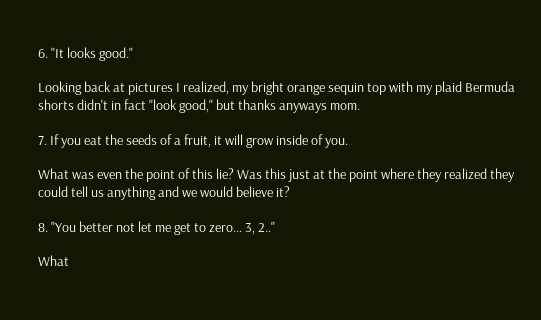6. "It looks good."

Looking back at pictures I realized, my bright orange sequin top with my plaid Bermuda shorts didn't in fact "look good," but thanks anyways mom.

7. If you eat the seeds of a fruit, it will grow inside of you.

What was even the point of this lie? Was this just at the point where they realized they could tell us anything and we would believe it?

8. "You better not let me get to zero... 3, 2.."

What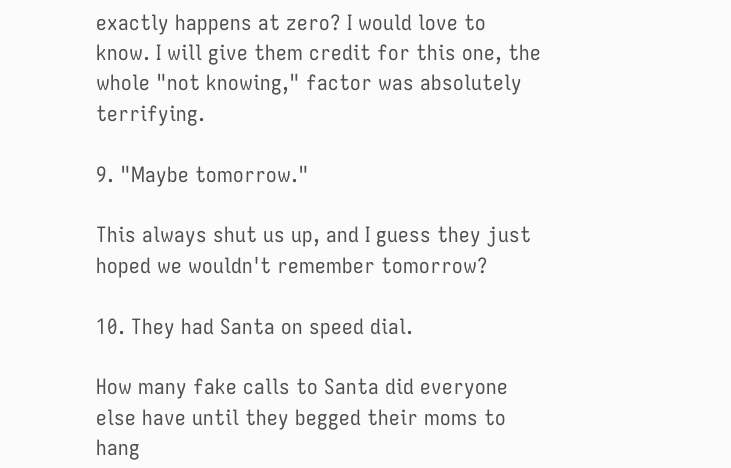exactly happens at zero? I would love to know. I will give them credit for this one, the whole "not knowing," factor was absolutely terrifying.

9. "Maybe tomorrow."

This always shut us up, and I guess they just hoped we wouldn't remember tomorrow?

10. They had Santa on speed dial.

How many fake calls to Santa did everyone else have until they begged their moms to hang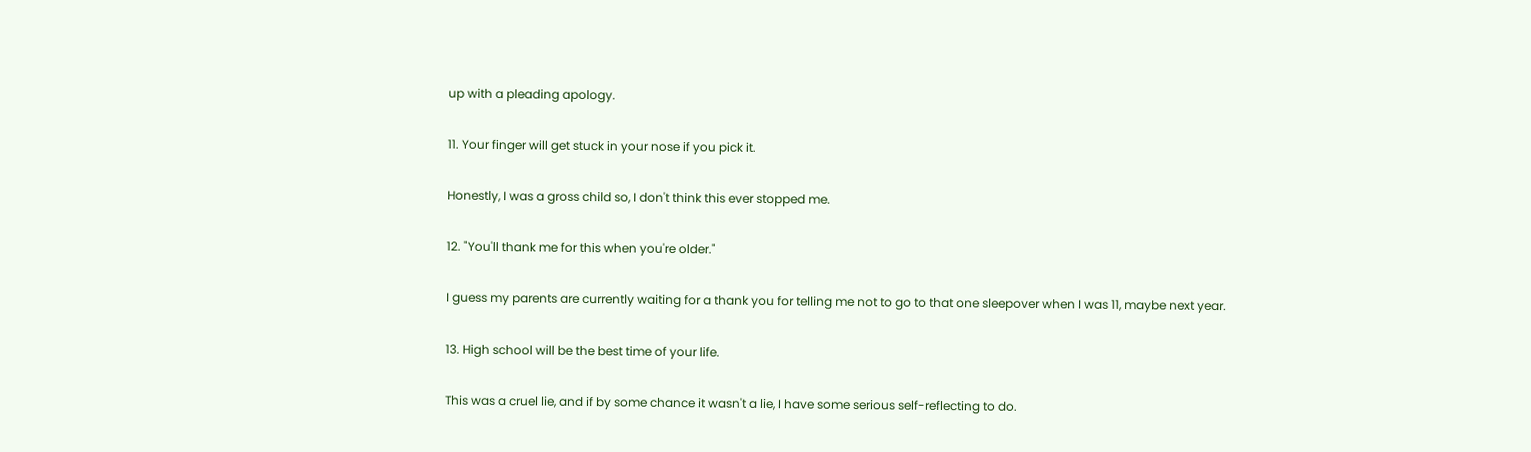up with a pleading apology.

11. Your finger will get stuck in your nose if you pick it.

Honestly, I was a gross child so, I don't think this ever stopped me.

12. "You'll thank me for this when you're older."

I guess my parents are currently waiting for a thank you for telling me not to go to that one sleepover when I was 11, maybe next year.

13. High school will be the best time of your life.

This was a cruel lie, and if by some chance it wasn't a lie, I have some serious self-reflecting to do.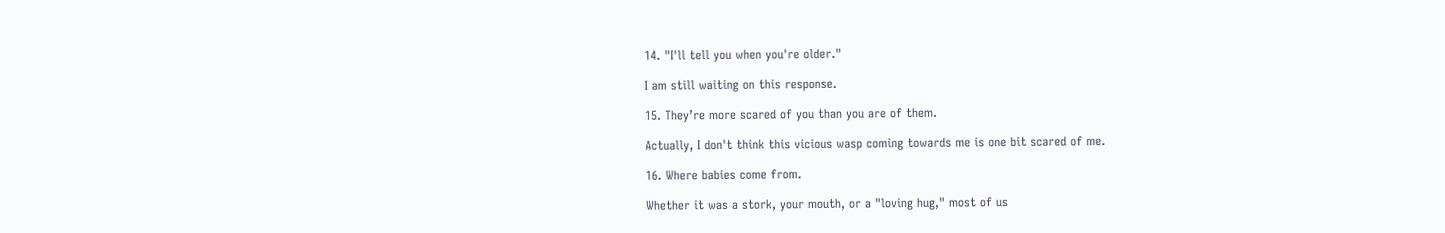14. "I'll tell you when you're older."

I am still waiting on this response.

15. They’re more scared of you than you are of them.

Actually, I don't think this vicious wasp coming towards me is one bit scared of me.

16. Where babies come from.

Whether it was a stork, your mouth, or a "loving hug," most of us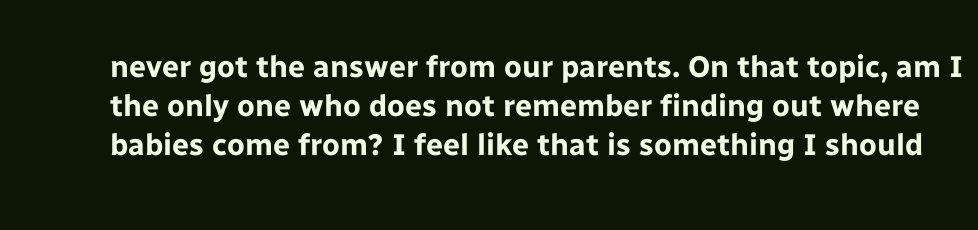never got the answer from our parents. On that topic, am I the only one who does not remember finding out where babies come from? I feel like that is something I should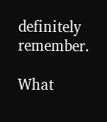definitely remember.

What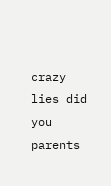crazy lies did you parents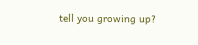tell you growing up?